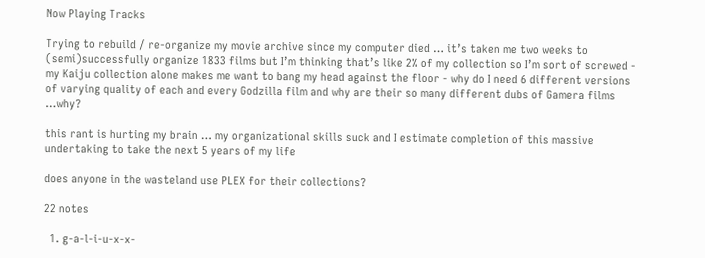Now Playing Tracks

Trying to rebuild / re-organize my movie archive since my computer died … it’s taken me two weeks to (semi)successfully organize 1833 films but I’m thinking that’s like 2% of my collection so I’m sort of screwed - my Kaiju collection alone makes me want to bang my head against the floor - why do I need 6 different versions of varying quality of each and every Godzilla film and why are their so many different dubs of Gamera films …why?

this rant is hurting my brain … my organizational skills suck and I estimate completion of this massive undertaking to take the next 5 years of my life

does anyone in the wasteland use PLEX for their collections?

22 notes

  1. g-a-l-i-u-x-x-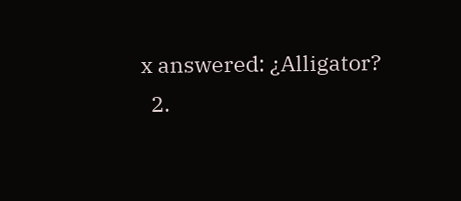x answered: ¿Alligator?
  2.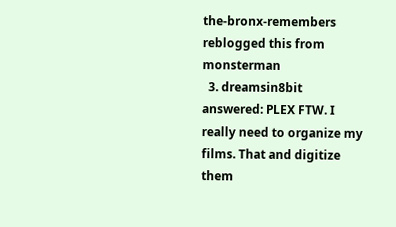the-bronx-remembers reblogged this from monsterman
  3. dreamsin8bit answered: PLEX FTW. I really need to organize my films. That and digitize them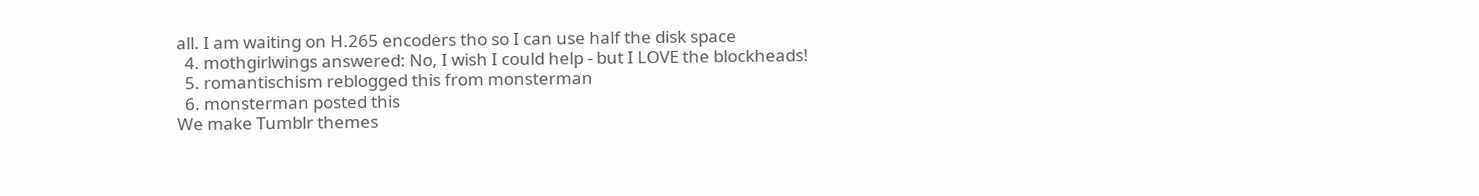all. I am waiting on H.265 encoders tho so I can use half the disk space
  4. mothgirlwings answered: No, I wish I could help - but I LOVE the blockheads!
  5. romantischism reblogged this from monsterman
  6. monsterman posted this
We make Tumblr themes